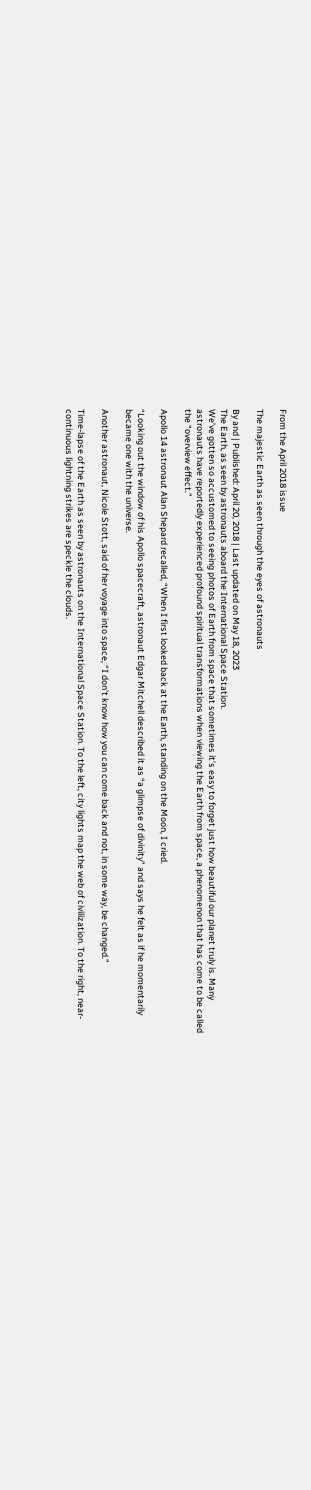From the April 2018 issue

The majestic Earth as seen through the eyes of astronauts

By and | Published: April 20, 2018 | Last updated on May 18, 2023
The Earth, as seen by astronauts aboard the International Space Station.
We’ve gotten so accustomed to seeing photos of Earth from space that sometimes it’s easy to forget just how beautiful our planet truly is. Many astronauts have reportedly experienced profound spiritual transformations when viewing the Earth from space, a phenomenon that has come to be called the “overview effect.”

Apollo 14 astronaut Alan Shepard recalled, “When I first looked back at the Earth, standing on the Moon, I cried.

“Looking out the window of his Apollo spacecraft, astronaut Edgar Mitchell described it as “a glimpse of divinity” and says he felt as if he momentarily became one with the universe.

Another astronaut, Nicole Stott, said of her voyage into space, “I don’t know how you can come back and not, in some way, be changed.”

Time-lapse of the Earth as seen by astronauts on the International Space Station. To the left, city lights map the web of civilization. To the right, near-continuous lightning strikes are speckle the clouds.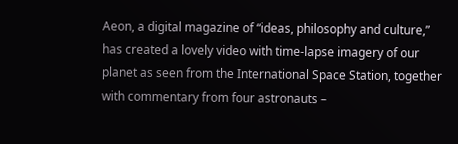Aeon, a digital magazine of “ideas, philosophy and culture,” has created a lovely video with time-lapse imagery of our planet as seen from the International Space Station, together with commentary from four astronauts –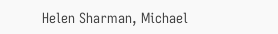Helen Sharman, Michael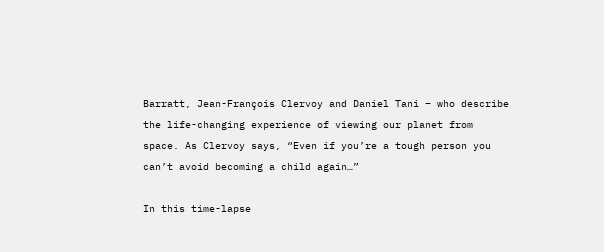Barratt, Jean-François Clervoy and Daniel Tani – who describe the life-changing experience of viewing our planet from space. As Clervoy says, “Even if you’re a tough person you can’t avoid becoming a child again…”

In this time-lapse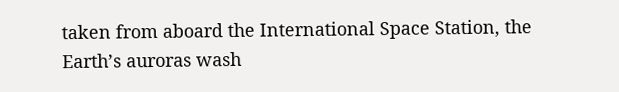taken from aboard the International Space Station, the Earth’s auroras wash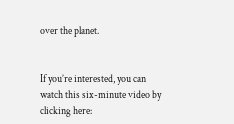over the planet.


If you’re interested, you can watch this six-minute video by clicking here: